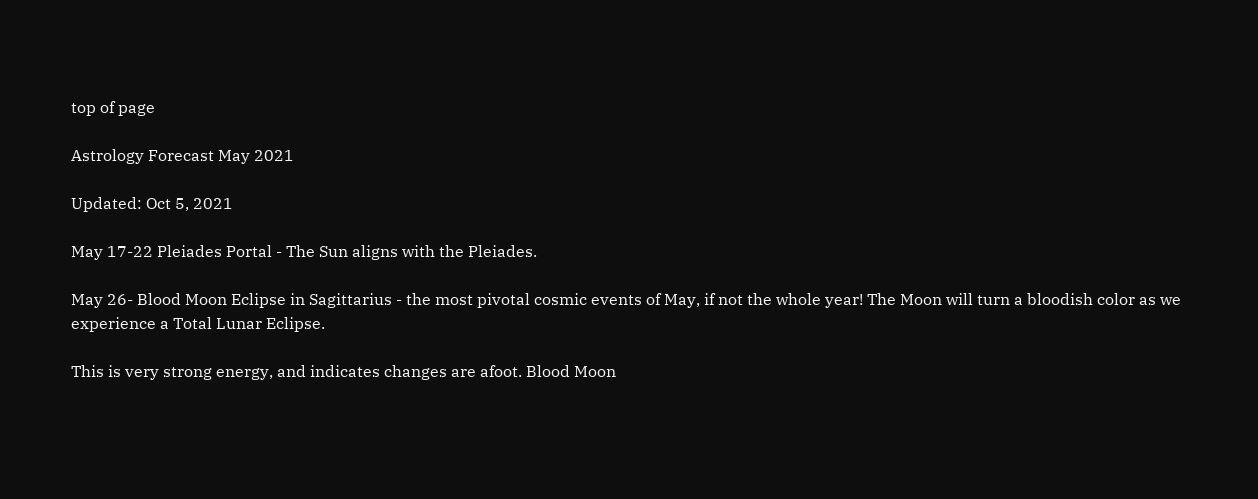top of page

Astrology Forecast May 2021

Updated: Oct 5, 2021

May 17-22 Pleiades Portal - The Sun aligns with the Pleiades.

May 26- Blood Moon Eclipse in Sagittarius - the most pivotal cosmic events of May, if not the whole year! The Moon will turn a bloodish color as we experience a Total Lunar Eclipse.

This is very strong energy, and indicates changes are afoot. Blood Moon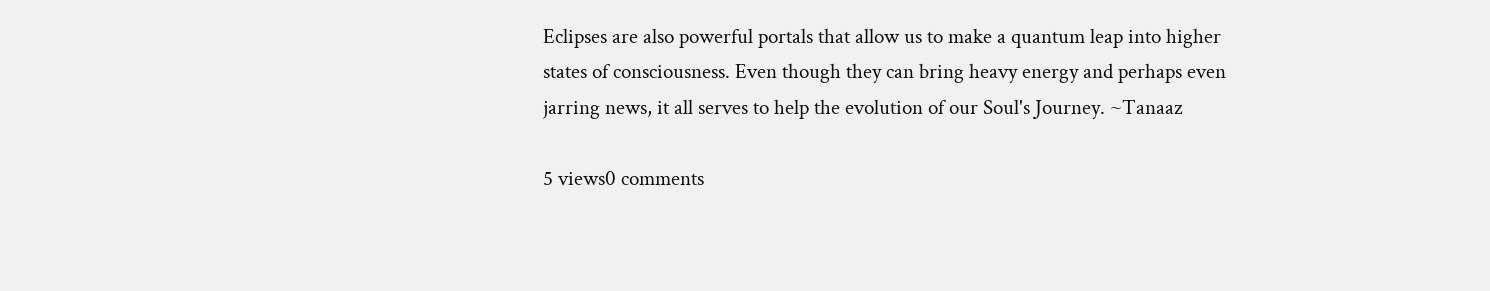Eclipses are also powerful portals that allow us to make a quantum leap into higher states of consciousness. Even though they can bring heavy energy and perhaps even jarring news, it all serves to help the evolution of our Soul's Journey. ~Tanaaz

5 views0 comments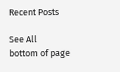Recent Posts

See All
bottom of page